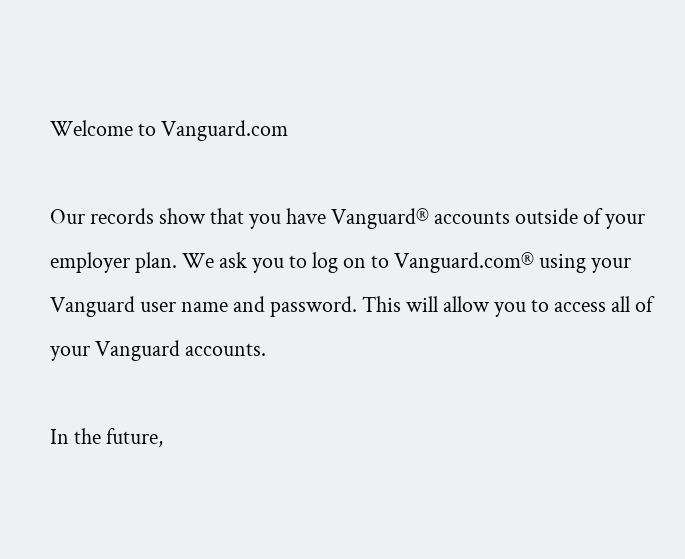Welcome to Vanguard.com

Our records show that you have Vanguard® accounts outside of your employer plan. We ask you to log on to Vanguard.com® using your Vanguard user name and password. This will allow you to access all of your Vanguard accounts.

In the future,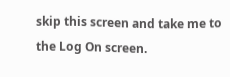skip this screen and take me to the Log On screen.